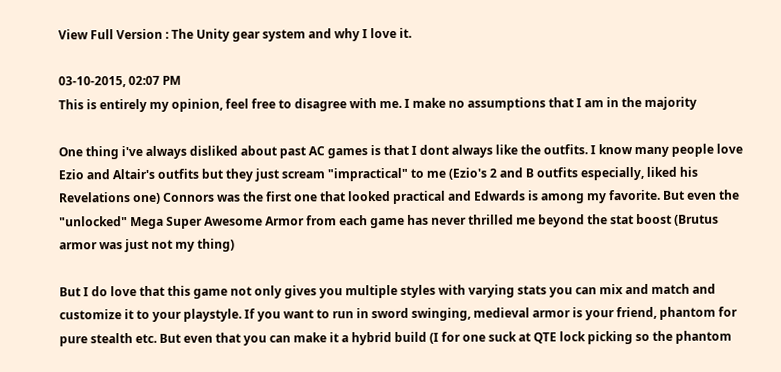View Full Version : The Unity gear system and why I love it.

03-10-2015, 02:07 PM
This is entirely my opinion, feel free to disagree with me. I make no assumptions that I am in the majority

One thing i've always disliked about past AC games is that I dont always like the outfits. I know many people love Ezio and Altair's outfits but they just scream "impractical" to me (Ezio's 2 and B outfits especially, liked his Revelations one) Connors was the first one that looked practical and Edwards is among my favorite. But even the "unlocked" Mega Super Awesome Armor from each game has never thrilled me beyond the stat boost (Brutus armor was just not my thing)

But I do love that this game not only gives you multiple styles with varying stats you can mix and match and customize it to your playstyle. If you want to run in sword swinging, medieval armor is your friend, phantom for pure stealth etc. But even that you can make it a hybrid build (I for one suck at QTE lock picking so the phantom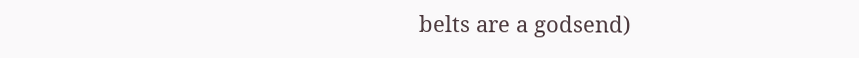belts are a godsend)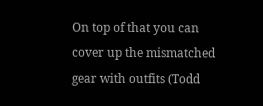On top of that you can cover up the mismatched gear with outfits (Todd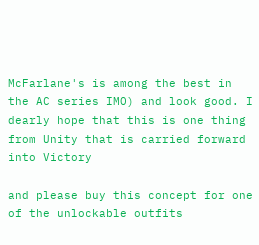McFarlane's is among the best in the AC series IMO) and look good. I dearly hope that this is one thing from Unity that is carried forward into Victory

and please buy this concept for one of the unlockable outfits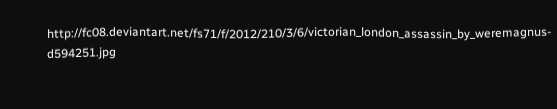http://fc08.deviantart.net/fs71/f/2012/210/3/6/victorian_london_assassin_by_weremagnus-d594251.jpg